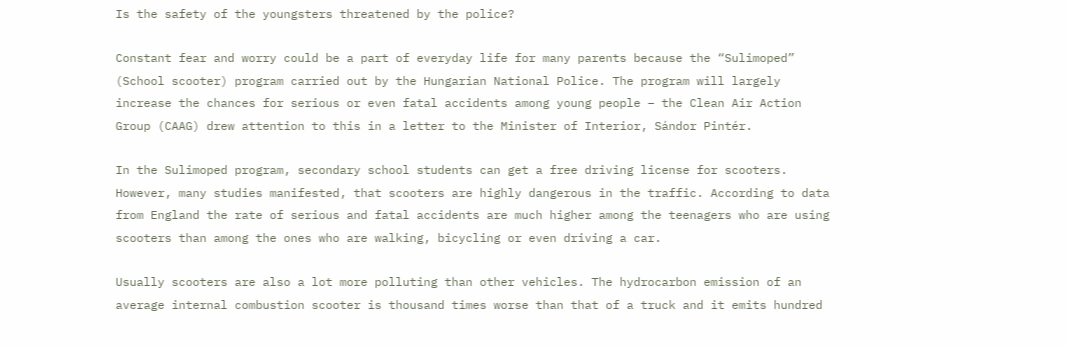Is the safety of the youngsters threatened by the police?

Constant fear and worry could be a part of everyday life for many parents because the “Sulimoped” (School scooter) program carried out by the Hungarian National Police. The program will largely increase the chances for serious or even fatal accidents among young people – the Clean Air Action Group (CAAG) drew attention to this in a letter to the Minister of Interior, Sándor Pintér.

In the Sulimoped program, secondary school students can get a free driving license for scooters. However, many studies manifested, that scooters are highly dangerous in the traffic. According to data from England the rate of serious and fatal accidents are much higher among the teenagers who are using scooters than among the ones who are walking, bicycling or even driving a car.

Usually scooters are also a lot more polluting than other vehicles. The hydrocarbon emission of an average internal combustion scooter is thousand times worse than that of a truck and it emits hundred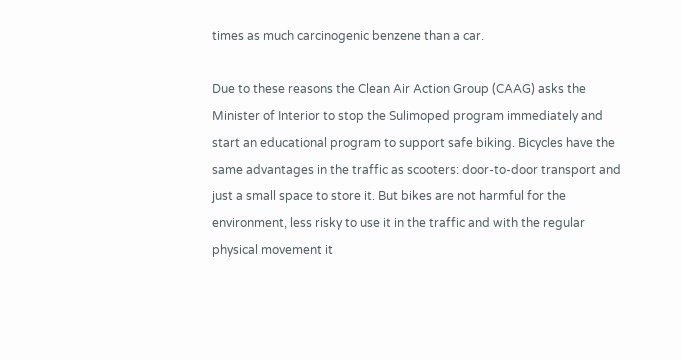times as much carcinogenic benzene than a car.

Due to these reasons the Clean Air Action Group (CAAG) asks the Minister of Interior to stop the Sulimoped program immediately and start an educational program to support safe biking. Bicycles have the same advantages in the traffic as scooters: door-to-door transport and just a small space to store it. But bikes are not harmful for the environment, less risky to use it in the traffic and with the regular physical movement it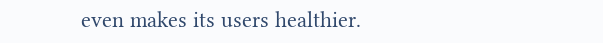even makes its users healthier.